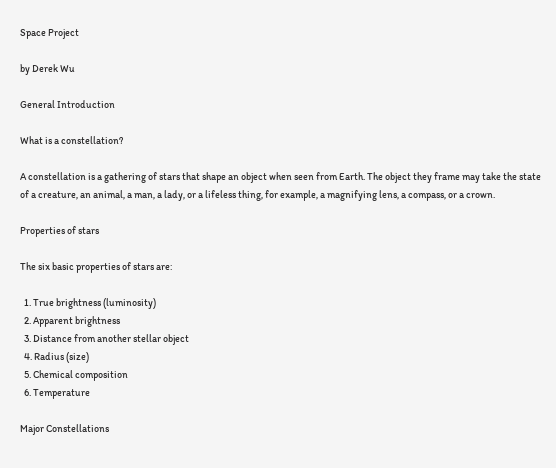Space Project

by Derek Wu

General Introduction

What is a constellation?

A constellation is a gathering of stars that shape an object when seen from Earth. The object they frame may take the state of a creature, an animal, a man, a lady, or a lifeless thing, for example, a magnifying lens, a compass, or a crown.

Properties of stars

The six basic properties of stars are:

  1. True brightness (luminosity)
  2. Apparent brightness
  3. Distance from another stellar object
  4. Radius (size)
  5. Chemical composition
  6. Temperature

Major Constellations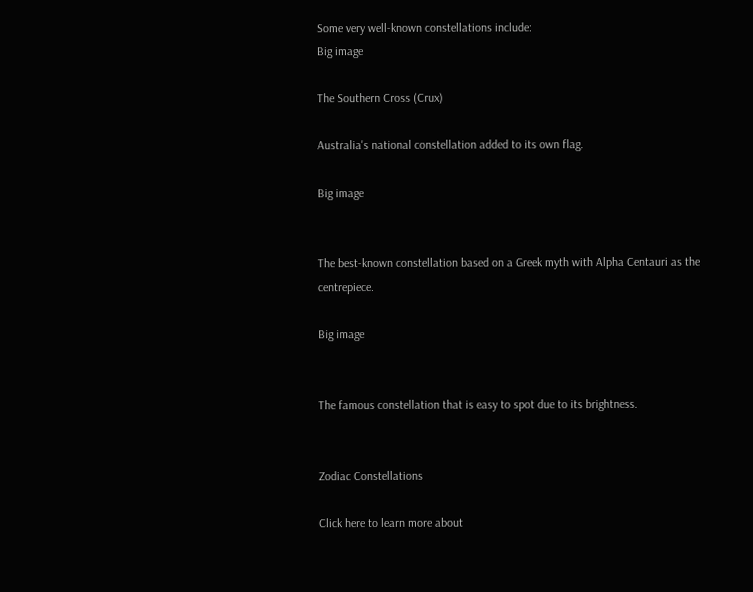Some very well-known constellations include:
Big image

The Southern Cross (Crux)

Australia's national constellation added to its own flag.

Big image


The best-known constellation based on a Greek myth with Alpha Centauri as the centrepiece.

Big image


The famous constellation that is easy to spot due to its brightness.


Zodiac Constellations

Click here to learn more about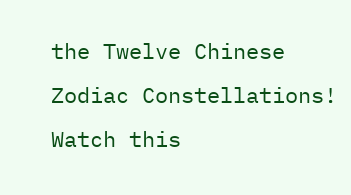the Twelve Chinese Zodiac Constellations!
Watch this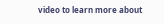video to learn more about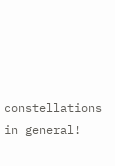constellations in general!